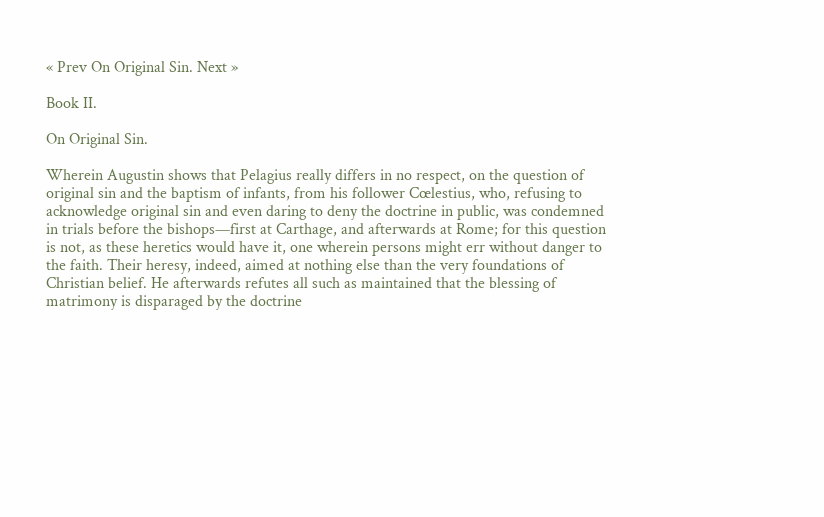« Prev On Original Sin. Next »

Book II.

On Original Sin.

Wherein Augustin shows that Pelagius really differs in no respect, on the question of original sin and the baptism of infants, from his follower Cœlestius, who, refusing to acknowledge original sin and even daring to deny the doctrine in public, was condemned in trials before the bishops—first at Carthage, and afterwards at Rome; for this question is not, as these heretics would have it, one wherein persons might err without danger to the faith. Their heresy, indeed, aimed at nothing else than the very foundations of Christian belief. He afterwards refutes all such as maintained that the blessing of matrimony is disparaged by the doctrine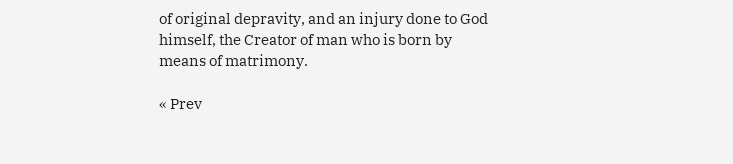of original depravity, and an injury done to God himself, the Creator of man who is born by means of matrimony.

« Prev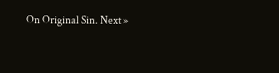On Original Sin. Next »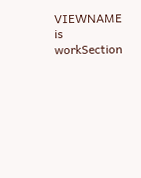VIEWNAME is workSection